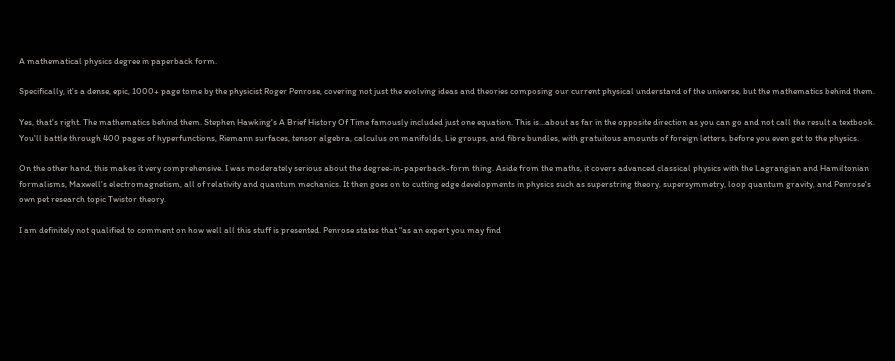A mathematical physics degree in paperback form.

Specifically, it's a dense, epic, 1000+ page tome by the physicist Roger Penrose, covering not just the evolving ideas and theories composing our current physical understand of the universe, but the mathematics behind them.

Yes, that's right. The mathematics behind them. Stephen Hawking's A Brief History Of Time famously included just one equation. This is...about as far in the opposite direction as you can go and not call the result a textbook. You'll battle through 400 pages of hyperfunctions, Riemann surfaces, tensor algebra, calculus on manifolds, Lie groups, and fibre bundles, with gratuitous amounts of foreign letters, before you even get to the physics.

On the other hand, this makes it very comprehensive. I was moderately serious about the degree-in-paperback-form thing. Aside from the maths, it covers advanced classical physics with the Lagrangian and Hamiltonian formalisms, Maxwell's electromagnetism, all of relativity and quantum mechanics. It then goes on to cutting edge developments in physics such as superstring theory, supersymmetry, loop quantum gravity, and Penrose's own pet research topic Twistor theory.

I am definitely not qualified to comment on how well all this stuff is presented. Penrose states that "as an expert you may find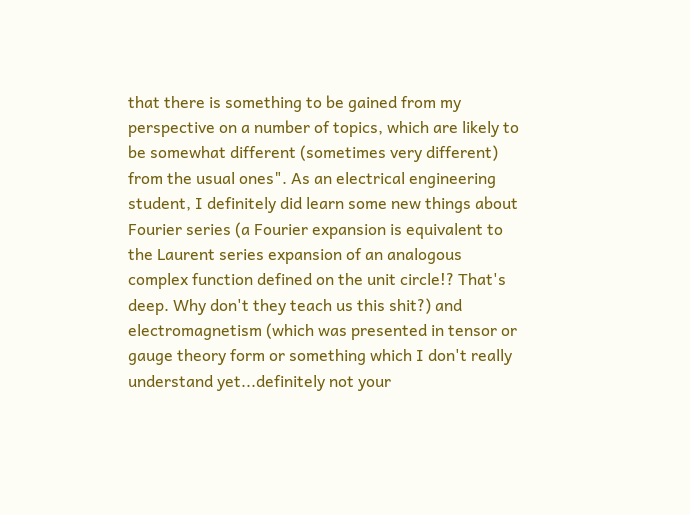that there is something to be gained from my perspective on a number of topics, which are likely to be somewhat different (sometimes very different) from the usual ones". As an electrical engineering student, I definitely did learn some new things about Fourier series (a Fourier expansion is equivalent to the Laurent series expansion of an analogous complex function defined on the unit circle!? That's deep. Why don't they teach us this shit?) and electromagnetism (which was presented in tensor or gauge theory form or something which I don't really understand yet...definitely not your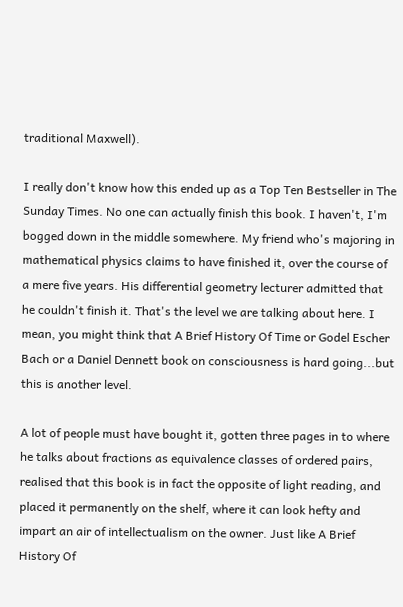traditional Maxwell).

I really don't know how this ended up as a Top Ten Bestseller in The Sunday Times. No one can actually finish this book. I haven't, I'm bogged down in the middle somewhere. My friend who's majoring in mathematical physics claims to have finished it, over the course of a mere five years. His differential geometry lecturer admitted that he couldn't finish it. That's the level we are talking about here. I mean, you might think that A Brief History Of Time or Godel Escher Bach or a Daniel Dennett book on consciousness is hard going...but this is another level.

A lot of people must have bought it, gotten three pages in to where he talks about fractions as equivalence classes of ordered pairs, realised that this book is in fact the opposite of light reading, and placed it permanently on the shelf, where it can look hefty and impart an air of intellectualism on the owner. Just like A Brief History Of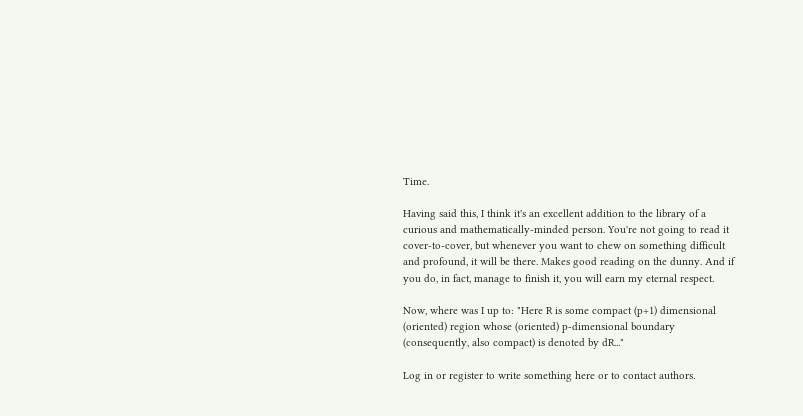Time.

Having said this, I think it's an excellent addition to the library of a curious and mathematically-minded person. You're not going to read it cover-to-cover, but whenever you want to chew on something difficult and profound, it will be there. Makes good reading on the dunny. And if you do, in fact, manage to finish it, you will earn my eternal respect.

Now, where was I up to: "Here R is some compact (p+1) dimensional (oriented) region whose (oriented) p-dimensional boundary (consequently, also compact) is denoted by dR..."

Log in or register to write something here or to contact authors.